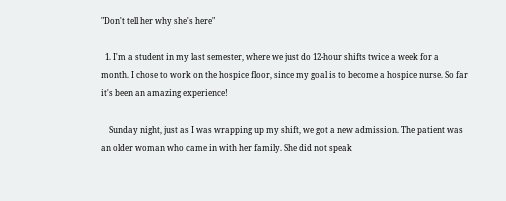"Don't tell her why she's here"

  1. I'm a student in my last semester, where we just do 12-hour shifts twice a week for a month. I chose to work on the hospice floor, since my goal is to become a hospice nurse. So far it's been an amazing experience!

    Sunday night, just as I was wrapping up my shift, we got a new admission. The patient was an older woman who came in with her family. She did not speak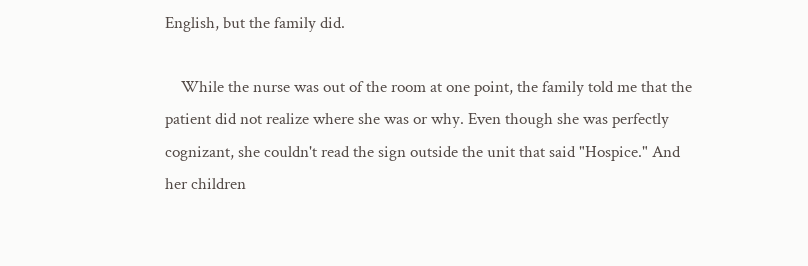English, but the family did.

    While the nurse was out of the room at one point, the family told me that the patient did not realize where she was or why. Even though she was perfectly cognizant, she couldn't read the sign outside the unit that said "Hospice." And her children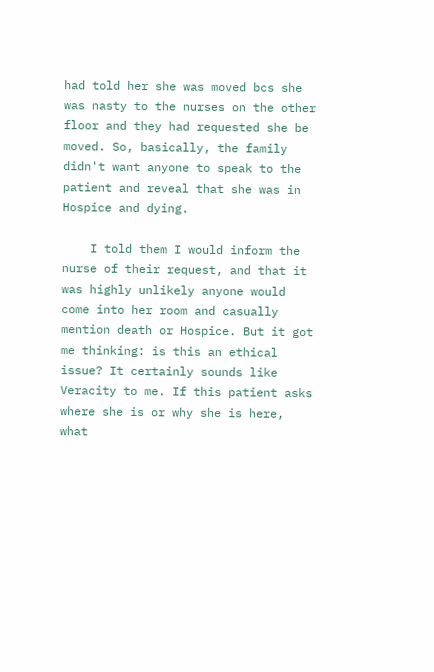had told her she was moved bcs she was nasty to the nurses on the other floor and they had requested she be moved. So, basically, the family didn't want anyone to speak to the patient and reveal that she was in Hospice and dying.

    I told them I would inform the nurse of their request, and that it was highly unlikely anyone would come into her room and casually mention death or Hospice. But it got me thinking: is this an ethical issue? It certainly sounds like Veracity to me. If this patient asks where she is or why she is here, what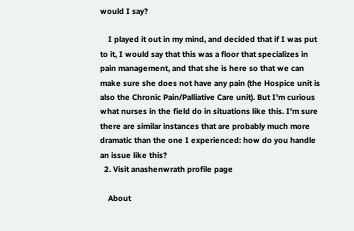would I say?

    I played it out in my mind, and decided that if I was put to it, I would say that this was a floor that specializes in pain management, and that she is here so that we can make sure she does not have any pain (the Hospice unit is also the Chronic Pain/Palliative Care unit). But I'm curious what nurses in the field do in situations like this. I'm sure there are similar instances that are probably much more dramatic than the one I experienced: how do you handle an issue like this?
  2. Visit anashenwrath profile page

    About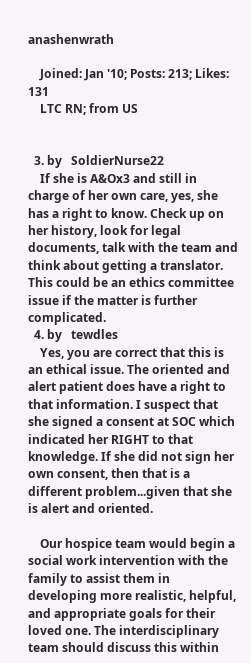anashenwrath

    Joined: Jan '10; Posts: 213; Likes: 131
    LTC RN; from US


  3. by   SoldierNurse22
    If she is A&Ox3 and still in charge of her own care, yes, she has a right to know. Check up on her history, look for legal documents, talk with the team and think about getting a translator. This could be an ethics committee issue if the matter is further complicated.
  4. by   tewdles
    Yes, you are correct that this is an ethical issue. The oriented and alert patient does have a right to that information. I suspect that she signed a consent at SOC which indicated her RIGHT to that knowledge. If she did not sign her own consent, then that is a different problem...given that she is alert and oriented.

    Our hospice team would begin a social work intervention with the family to assist them in developing more realistic, helpful, and appropriate goals for their loved one. The interdisciplinary team should discuss this within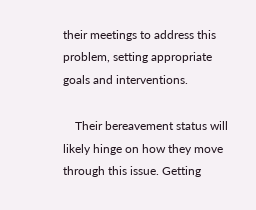their meetings to address this problem, setting appropriate goals and interventions.

    Their bereavement status will likely hinge on how they move through this issue. Getting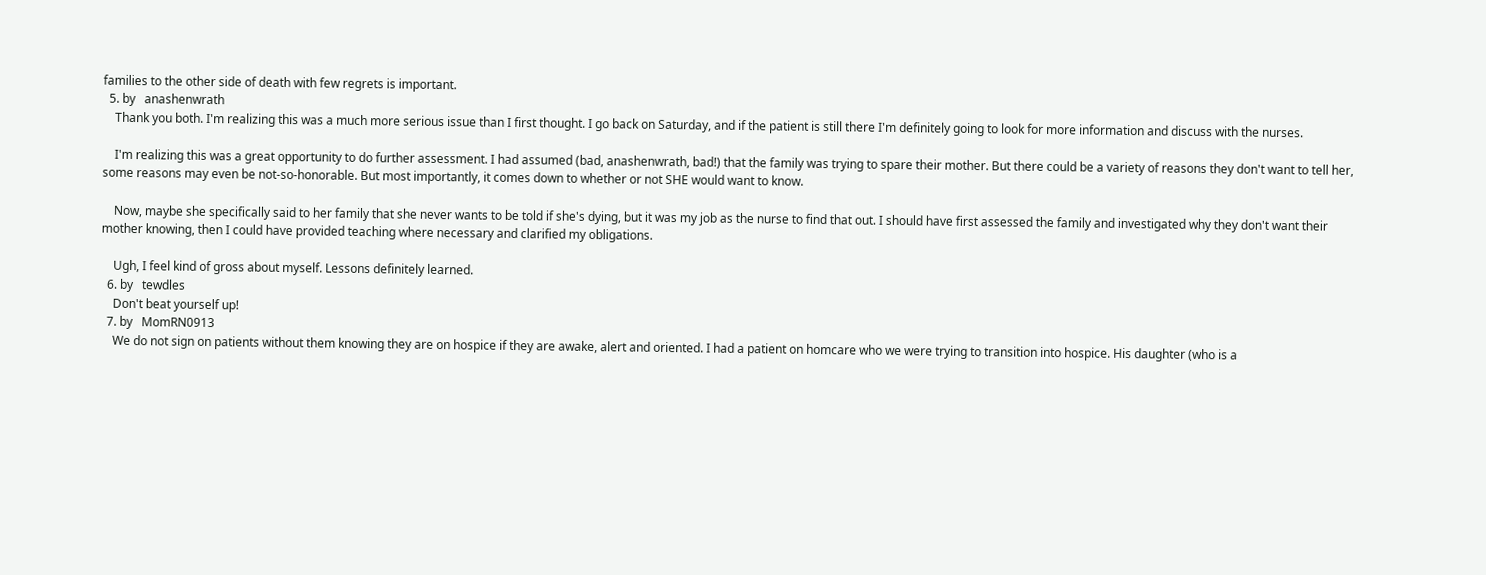families to the other side of death with few regrets is important.
  5. by   anashenwrath
    Thank you both. I'm realizing this was a much more serious issue than I first thought. I go back on Saturday, and if the patient is still there I'm definitely going to look for more information and discuss with the nurses.

    I'm realizing this was a great opportunity to do further assessment. I had assumed (bad, anashenwrath, bad!) that the family was trying to spare their mother. But there could be a variety of reasons they don't want to tell her, some reasons may even be not-so-honorable. But most importantly, it comes down to whether or not SHE would want to know.

    Now, maybe she specifically said to her family that she never wants to be told if she's dying, but it was my job as the nurse to find that out. I should have first assessed the family and investigated why they don't want their mother knowing, then I could have provided teaching where necessary and clarified my obligations.

    Ugh, I feel kind of gross about myself. Lessons definitely learned.
  6. by   tewdles
    Don't beat yourself up!
  7. by   MomRN0913
    We do not sign on patients without them knowing they are on hospice if they are awake, alert and oriented. I had a patient on homcare who we were trying to transition into hospice. His daughter (who is a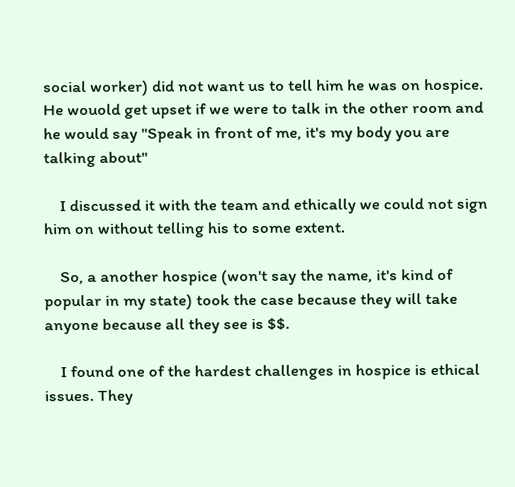social worker) did not want us to tell him he was on hospice. He wouold get upset if we were to talk in the other room and he would say "Speak in front of me, it's my body you are talking about"

    I discussed it with the team and ethically we could not sign him on without telling his to some extent.

    So, a another hospice (won't say the name, it's kind of popular in my state) took the case because they will take anyone because all they see is $$.

    I found one of the hardest challenges in hospice is ethical issues. They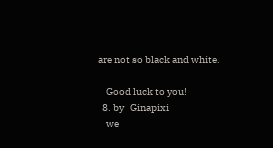are not so black and white.

    Good luck to you!
  8. by   Ginapixi
    we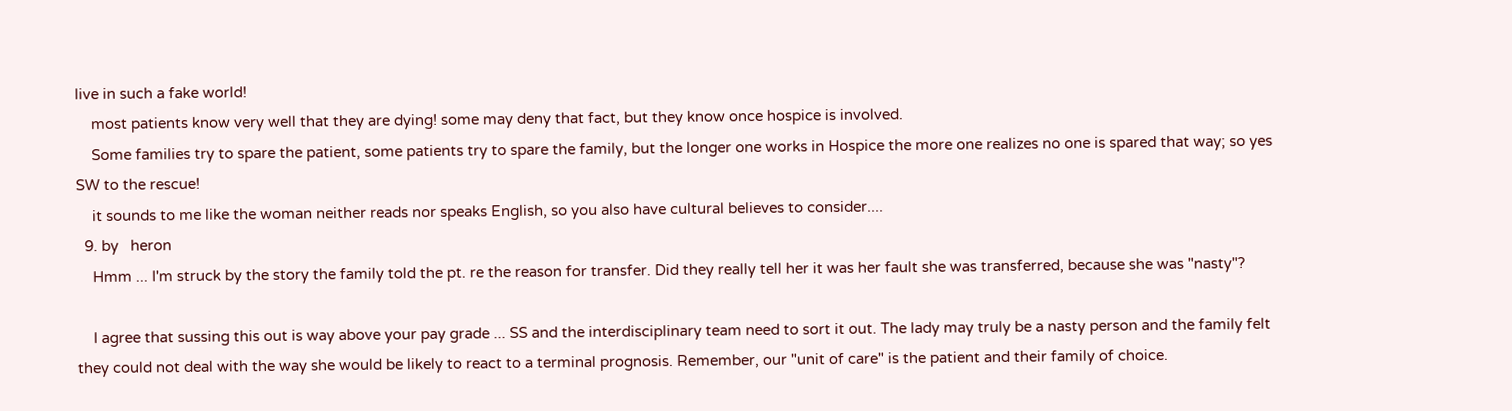live in such a fake world!
    most patients know very well that they are dying! some may deny that fact, but they know once hospice is involved.
    Some families try to spare the patient, some patients try to spare the family, but the longer one works in Hospice the more one realizes no one is spared that way; so yes SW to the rescue!
    it sounds to me like the woman neither reads nor speaks English, so you also have cultural believes to consider....
  9. by   heron
    Hmm ... I'm struck by the story the family told the pt. re the reason for transfer. Did they really tell her it was her fault she was transferred, because she was "nasty"?

    I agree that sussing this out is way above your pay grade ... SS and the interdisciplinary team need to sort it out. The lady may truly be a nasty person and the family felt they could not deal with the way she would be likely to react to a terminal prognosis. Remember, our "unit of care" is the patient and their family of choice.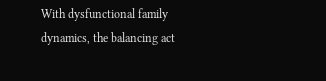With dysfunctional family dynamics, the balancing act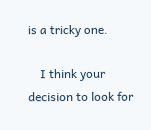is a tricky one.

    I think your decision to look for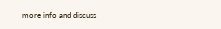more info and discuss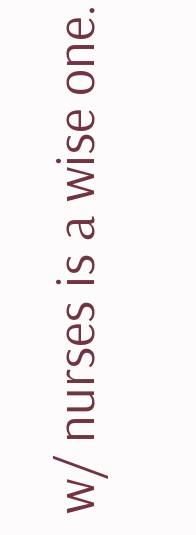w/ nurses is a wise one.